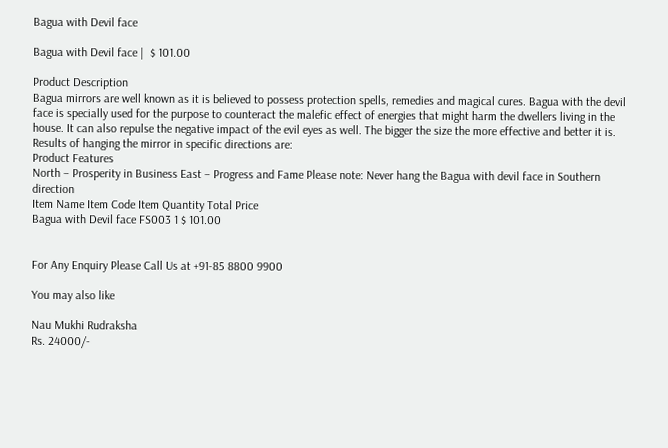Bagua with Devil face

Bagua with Devil face |  $ 101.00

Product Description
Bagua mirrors are well known as it is believed to possess protection spells, remedies and magical cures. Bagua with the devil face is specially used for the purpose to counteract the malefic effect of energies that might harm the dwellers living in the house. It can also repulse the negative impact of the evil eyes as well. The bigger the size the more effective and better it is. Results of hanging the mirror in specific directions are:
Product Features
North – Prosperity in Business East – Progress and Fame Please note: Never hang the Bagua with devil face in Southern direction
Item Name Item Code Item Quantity Total Price
Bagua with Devil face FS003 1 $ 101.00


For Any Enquiry Please Call Us at +91-85 8800 9900

You may also like

Nau Mukhi Rudraksha
Rs. 24000/-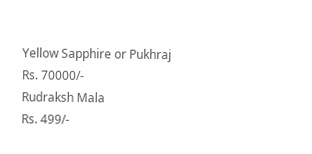Yellow Sapphire or Pukhraj
Rs. 70000/-
Rudraksh Mala
Rs. 499/-